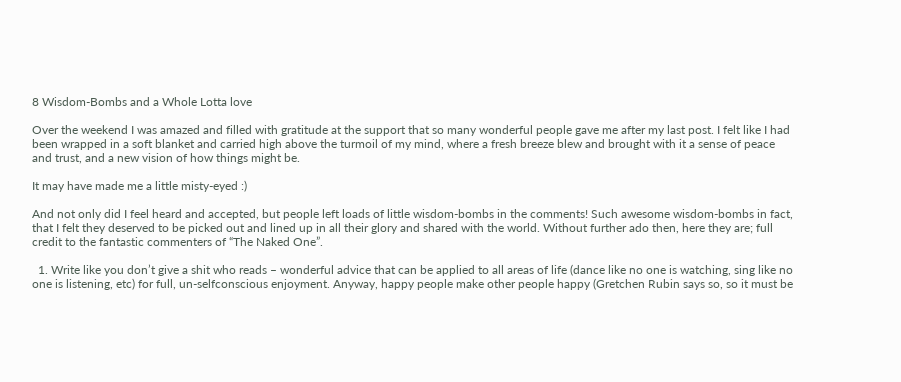8 Wisdom-Bombs and a Whole Lotta love

Over the weekend I was amazed and filled with gratitude at the support that so many wonderful people gave me after my last post. I felt like I had been wrapped in a soft blanket and carried high above the turmoil of my mind, where a fresh breeze blew and brought with it a sense of peace and trust, and a new vision of how things might be.

It may have made me a little misty-eyed :)

And not only did I feel heard and accepted, but people left loads of little wisdom-bombs in the comments! Such awesome wisdom-bombs in fact, that I felt they deserved to be picked out and lined up in all their glory and shared with the world. Without further ado then, here they are; full credit to the fantastic commenters of “The Naked One”.

  1. Write like you don’t give a shit who reads – wonderful advice that can be applied to all areas of life (dance like no one is watching, sing like no one is listening, etc) for full, un-selfconscious enjoyment. Anyway, happy people make other people happy (Gretchen Rubin says so, so it must be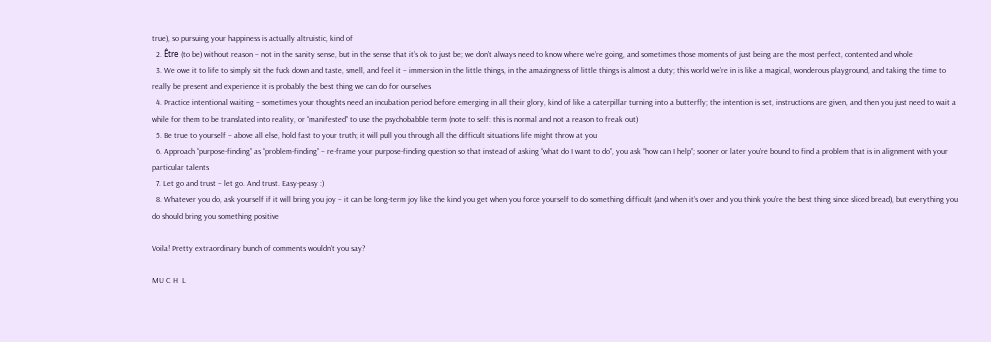true), so pursuing your happiness is actually altruistic, kind of
  2. Être (to be) without reason – not in the sanity sense, but in the sense that it’s ok to just be; we don’t always need to know where we’re going, and sometimes those moments of just being are the most perfect, contented and whole
  3. We owe it to life to simply sit the fuck down and taste, smell, and feel it – immersion in the little things, in the amazingness of little things is almost a duty; this world we’re in is like a magical, wonderous playground, and taking the time to really be present and experience it is probably the best thing we can do for ourselves
  4. Practice intentional waiting – sometimes your thoughts need an incubation period before emerging in all their glory, kind of like a caterpillar turning into a butterfly; the intention is set, instructions are given, and then you just need to wait a while for them to be translated into reality, or “manifested” to use the psychobabble term (note to self: this is normal and not a reason to freak out)
  5. Be true to yourself – above all else, hold fast to your truth; it will pull you through all the difficult situations life might throw at you
  6. Approach “purpose-finding” as “problem-finding” – re-frame your purpose-finding question so that instead of asking “what do I want to do”, you ask “how can I help”; sooner or later you’re bound to find a problem that is in alignment with your particular talents
  7. Let go and trust – let go. And trust. Easy-peasy :)
  8. Whatever you do, ask yourself if it will bring you joy – it can be long-term joy like the kind you get when you force yourself to do something difficult (and when it’s over and you think you’re the best thing since sliced bread), but everything you do should bring you something positive

Voila! Pretty extraordinary bunch of comments wouldn’t you say?

MU C H  L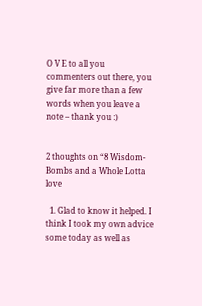O V E to all you commenters out there, you give far more than a few words when you leave a note – thank you :)


2 thoughts on “8 Wisdom-Bombs and a Whole Lotta love

  1. Glad to know it helped. I think I took my own advice some today as well as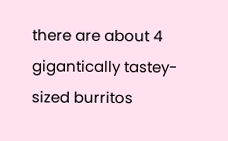there are about 4 gigantically tastey-sized burritos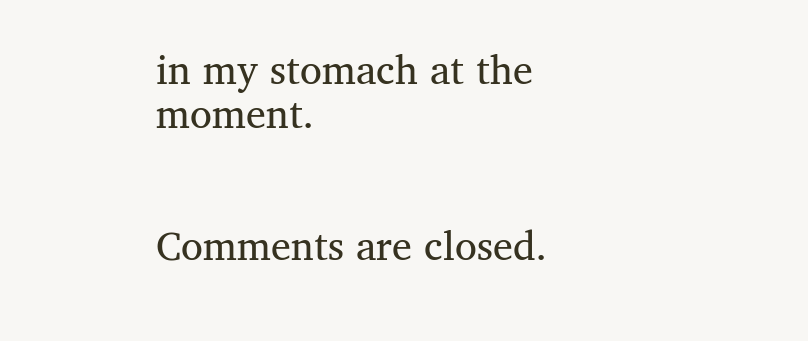in my stomach at the moment.


Comments are closed.